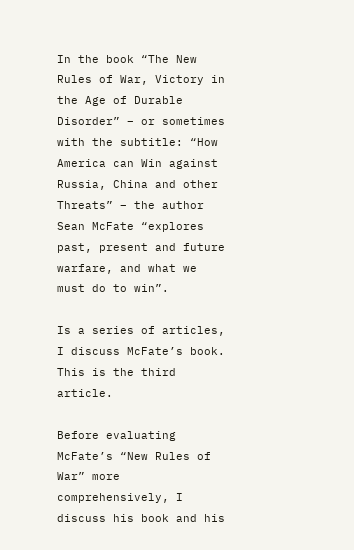In the book “The New Rules of War, Victory in the Age of Durable Disorder” – or sometimes with the subtitle: “How America can Win against Russia, China and other Threats” – the author Sean McFate “explores past, present and future warfare, and what we must do to win”.

Is a series of articles, I discuss McFate’s book. This is the third article.

Before evaluating McFate’s “New Rules of War” more comprehensively, I discuss his book and his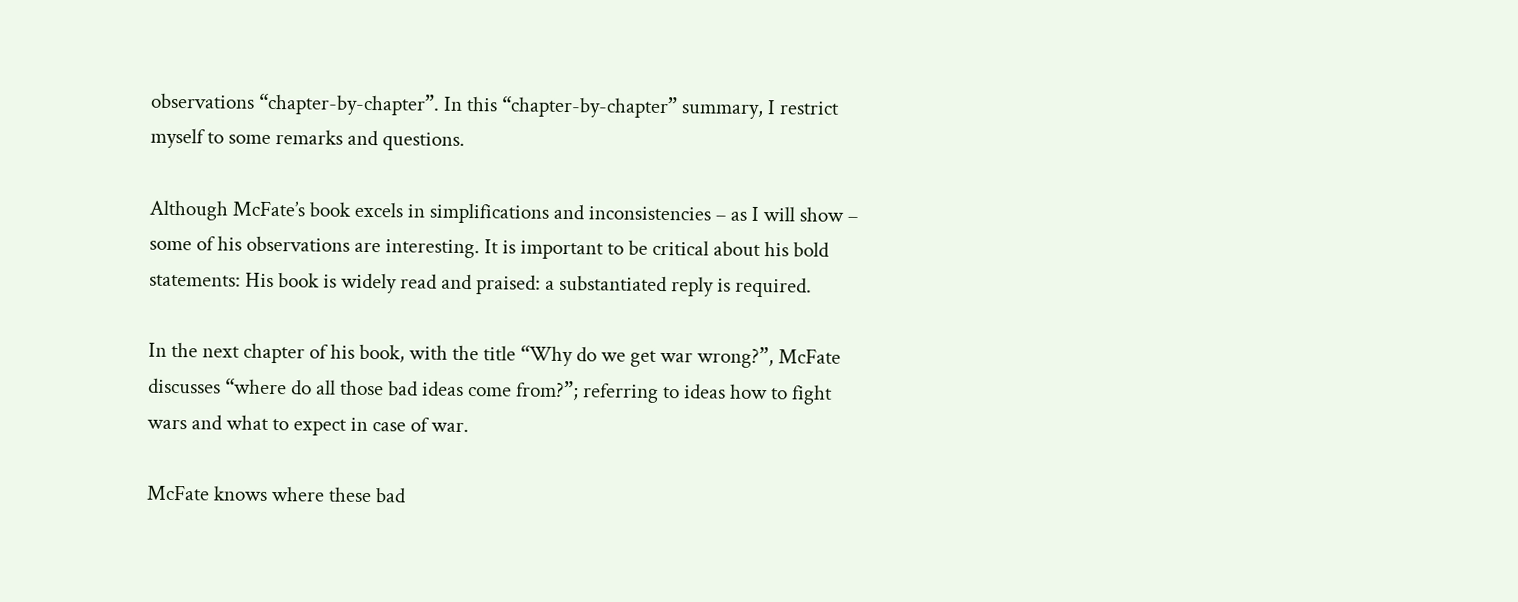observations “chapter-by-chapter”. In this “chapter-by-chapter” summary, I restrict myself to some remarks and questions.

Although McFate’s book excels in simplifications and inconsistencies – as I will show – some of his observations are interesting. It is important to be critical about his bold statements: His book is widely read and praised: a substantiated reply is required.

In the next chapter of his book, with the title “Why do we get war wrong?”, McFate discusses “where do all those bad ideas come from?”; referring to ideas how to fight wars and what to expect in case of war.

McFate knows where these bad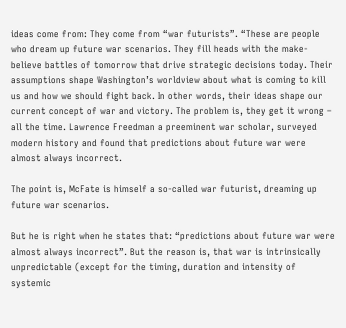ideas come from: They come from “war futurists”. “These are people who dream up future war scenarios. They fill heads with the make-believe battles of tomorrow that drive strategic decisions today. Their assumptions shape Washington’s worldview about what is coming to kill us and how we should fight back. In other words, their ideas shape our current concept of war and victory. The problem is, they get it wrong – all the time. Lawrence Freedman a preeminent war scholar, surveyed modern history and found that predictions about future war were almost always incorrect.

The point is, McFate is himself a so-called war futurist, dreaming up future war scenarios.

But he is right when he states that: “predictions about future war were almost always incorrect”. But the reason is, that war is intrinsically unpredictable (except for the timing, duration and intensity of systemic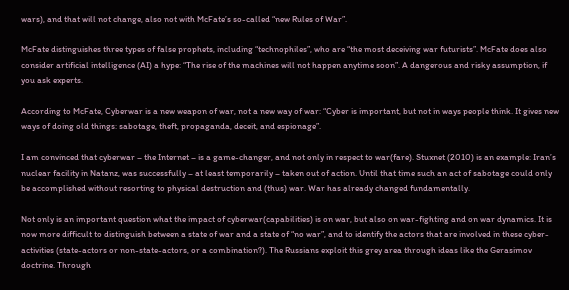wars), and that will not change, also not with McFate’s so-called “new Rules of War”.

McFate distinguishes three types of false prophets, including “technophiles”, who are “the most deceiving war futurists”. McFate does also consider artificial intelligence (AI) a hype: “The rise of the machines will not happen anytime soon”. A dangerous and risky assumption, if you ask experts.

According to McFate, Cyberwar is a new weapon of war, not a new way of war: “Cyber is important, but not in ways people think. It gives new ways of doing old things: sabotage, theft, propaganda, deceit, and espionage”.

I am convinced that cyberwar – the Internet – is a game-changer, and not only in respect to war(fare). Stuxnet (2010) is an example: Iran’s nuclear facility in Natanz, was successfully – at least temporarily – taken out of action. Until that time such an act of sabotage could only be accomplished without resorting to physical destruction and (thus) war. War has already changed fundamentally.

Not only is an important question what the impact of cyberwar(capabilities) is on war, but also on war-fighting and on war dynamics. It is now more difficult to distinguish between a state of war and a state of “no war”, and to identify the actors that are involved in these cyber-activities (state-actors or non-state-actors, or a combination?). The Russians exploit this grey area through ideas like the Gerasimov doctrine. Through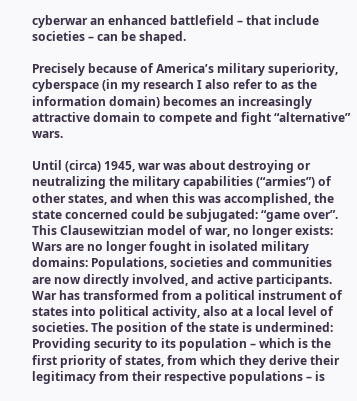cyberwar an enhanced battlefield – that include societies – can be shaped.

Precisely because of America’s military superiority, cyberspace (in my research I also refer to as the information domain) becomes an increasingly attractive domain to compete and fight “alternative” wars.

Until (circa) 1945, war was about destroying or neutralizing the military capabilities (“armies”) of other states, and when this was accomplished, the state concerned could be subjugated: “game over”. This Clausewitzian model of war, no longer exists: Wars are no longer fought in isolated military domains: Populations, societies and communities are now directly involved, and active participants. War has transformed from a political instrument of states into political activity, also at a local level of societies. The position of the state is undermined: Providing security to its population – which is the first priority of states, from which they derive their legitimacy from their respective populations – is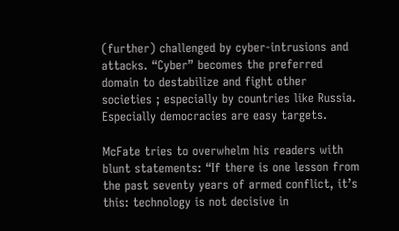(further) challenged by cyber-intrusions and attacks. “Cyber” becomes the preferred domain to destabilize and fight other societies ; especially by countries like Russia. Especially democracies are easy targets.

McFate tries to overwhelm his readers with blunt statements: “If there is one lesson from the past seventy years of armed conflict, it’s this: technology is not decisive in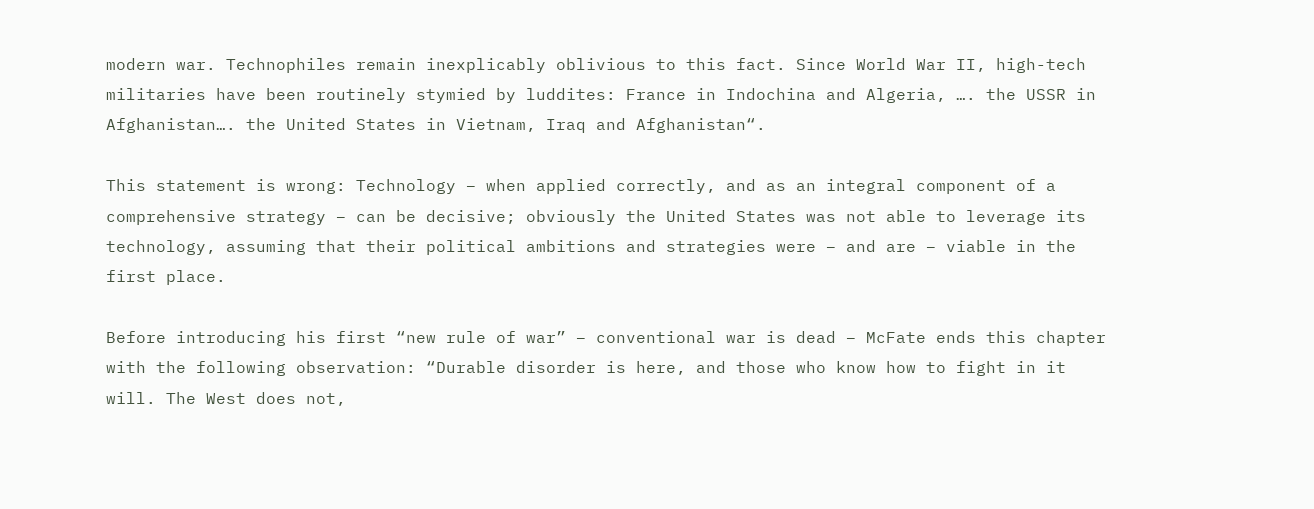modern war. Technophiles remain inexplicably oblivious to this fact. Since World War II, high-tech militaries have been routinely stymied by luddites: France in Indochina and Algeria, …. the USSR in Afghanistan…. the United States in Vietnam, Iraq and Afghanistan“.

This statement is wrong: Technology – when applied correctly, and as an integral component of a comprehensive strategy – can be decisive; obviously the United States was not able to leverage its technology, assuming that their political ambitions and strategies were – and are – viable in the first place.

Before introducing his first “new rule of war” – conventional war is dead – McFate ends this chapter with the following observation: “Durable disorder is here, and those who know how to fight in it will. The West does not,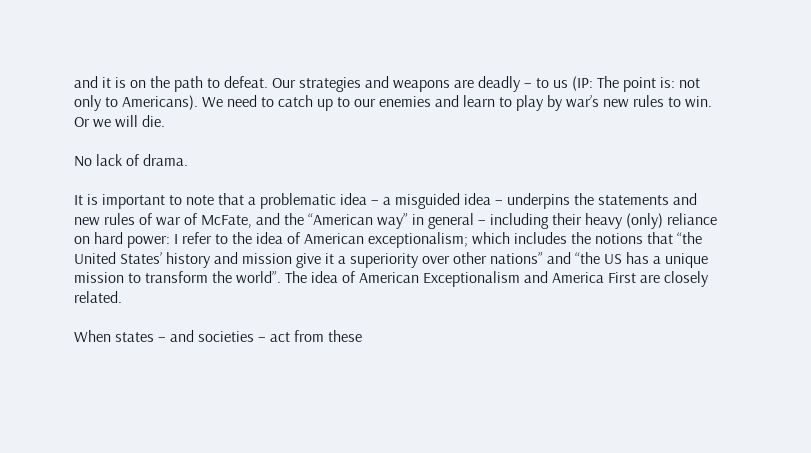and it is on the path to defeat. Our strategies and weapons are deadly – to us (IP: The point is: not only to Americans). We need to catch up to our enemies and learn to play by war’s new rules to win. Or we will die.

No lack of drama.

It is important to note that a problematic idea – a misguided idea – underpins the statements and new rules of war of McFate, and the “American way” in general – including their heavy (only) reliance on hard power: I refer to the idea of American exceptionalism; which includes the notions that “the United States’ history and mission give it a superiority over other nations” and “the US has a unique mission to transform the world”. The idea of American Exceptionalism and America First are closely related.

When states – and societies – act from these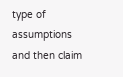type of assumptions and then claim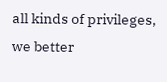all kinds of privileges, we better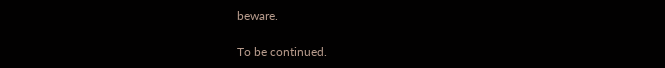beware.

To be continued.